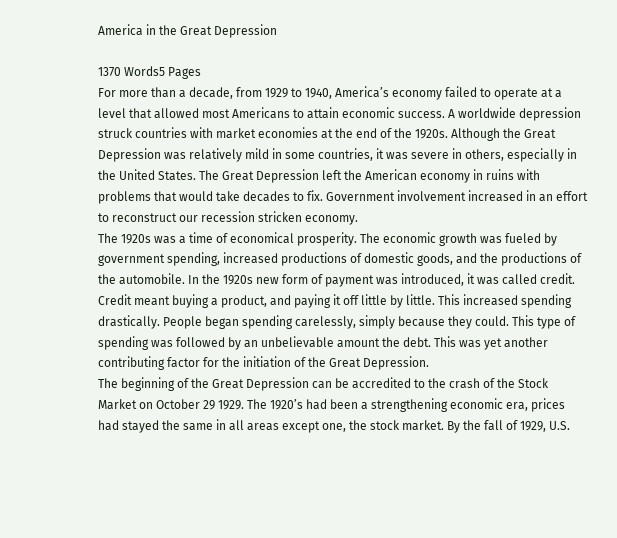America in the Great Depression

1370 Words5 Pages
For more than a decade, from 1929 to 1940, America’s economy failed to operate at a level that allowed most Americans to attain economic success. A worldwide depression struck countries with market economies at the end of the 1920s. Although the Great Depression was relatively mild in some countries, it was severe in others, especially in the United States. The Great Depression left the American economy in ruins with problems that would take decades to fix. Government involvement increased in an effort to reconstruct our recession stricken economy.
The 1920s was a time of economical prosperity. The economic growth was fueled by government spending, increased productions of domestic goods, and the productions of the automobile. In the 1920s new form of payment was introduced, it was called credit. Credit meant buying a product, and paying it off little by little. This increased spending drastically. People began spending carelessly, simply because they could. This type of spending was followed by an unbelievable amount the debt. This was yet another contributing factor for the initiation of the Great Depression.
The beginning of the Great Depression can be accredited to the crash of the Stock Market on October 29 1929. The 1920’s had been a strengthening economic era, prices had stayed the same in all areas except one, the stock market. By the fall of 1929, U.S.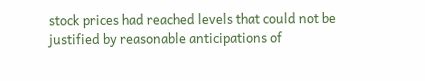stock prices had reached levels that could not be justified by reasonable anticipations of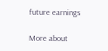future earnings

More about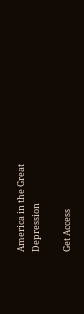America in the Great Depression

Get Access